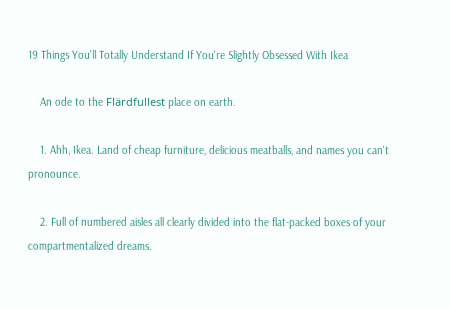19 Things You'll Totally Understand If You're Slightly Obsessed With Ikea

    An ode to the Flärdfullest place on earth.

    1. Ahh, Ikea. Land of cheap furniture, delicious meatballs, and names you can't pronounce.

    2. Full of numbered aisles all clearly divided into the flat-packed boxes of your compartmentalized dreams.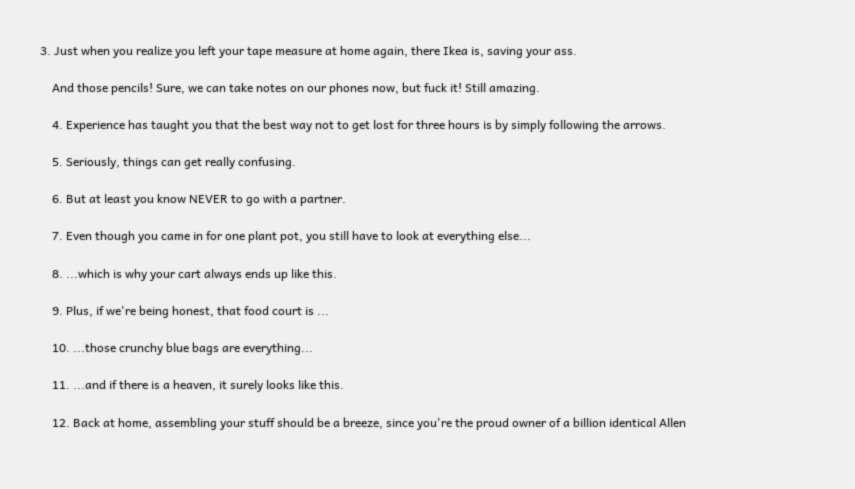3. Just when you realize you left your tape measure at home again, there Ikea is, saving your ass.

    And those pencils! Sure, we can take notes on our phones now, but fuck it! Still amazing.

    4. Experience has taught you that the best way not to get lost for three hours is by simply following the arrows.

    5. Seriously, things can get really confusing.

    6. But at least you know NEVER to go with a partner.

    7. Even though you came in for one plant pot, you still have to look at everything else...

    8. ...which is why your cart always ends up like this.

    9. Plus, if we're being honest, that food court is ...

    10. ...those crunchy blue bags are everything...

    11. ...and if there is a heaven, it surely looks like this.

    12. Back at home, assembling your stuff should be a breeze, since you're the proud owner of a billion identical Allen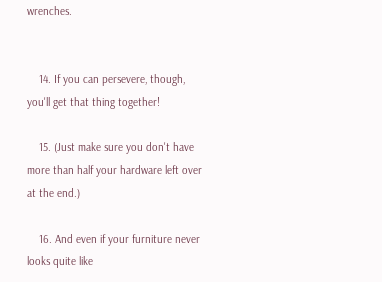wrenches.


    14. If you can persevere, though, you'll get that thing together!

    15. (Just make sure you don't have more than half your hardware left over at the end.)

    16. And even if your furniture never looks quite like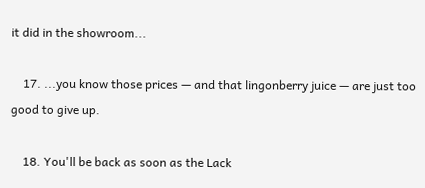it did in the showroom...

    17. ...you know those prices — and that lingonberry juice — are just too good to give up.

    18. You'll be back as soon as the Lack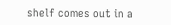shelf comes out in a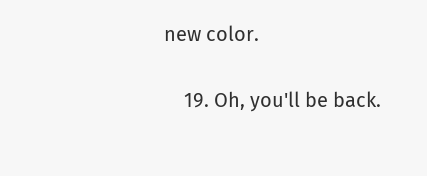new color.

    19. Oh, you'll be back.